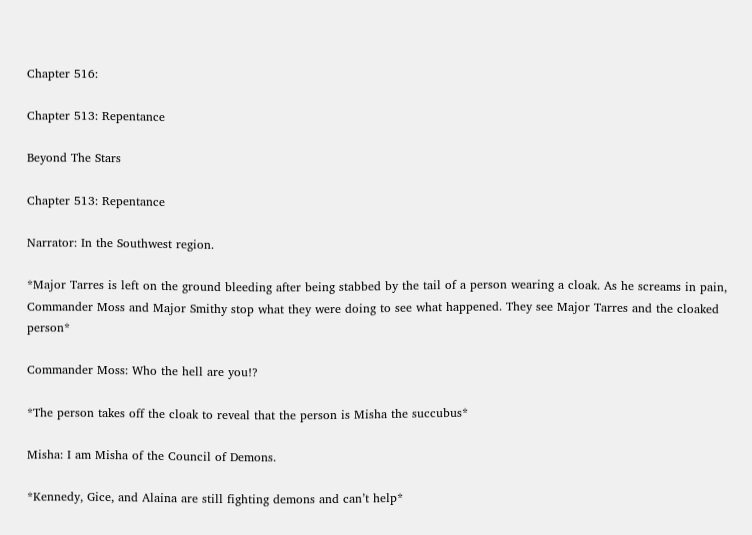Chapter 516:

Chapter 513: Repentance

Beyond The Stars

Chapter 513: Repentance

Narrator: In the Southwest region.

*Major Tarres is left on the ground bleeding after being stabbed by the tail of a person wearing a cloak. As he screams in pain, Commander Moss and Major Smithy stop what they were doing to see what happened. They see Major Tarres and the cloaked person*

Commander Moss: Who the hell are you!?

*The person takes off the cloak to reveal that the person is Misha the succubus*

Misha: I am Misha of the Council of Demons.

*Kennedy, Gice, and Alaina are still fighting demons and can’t help*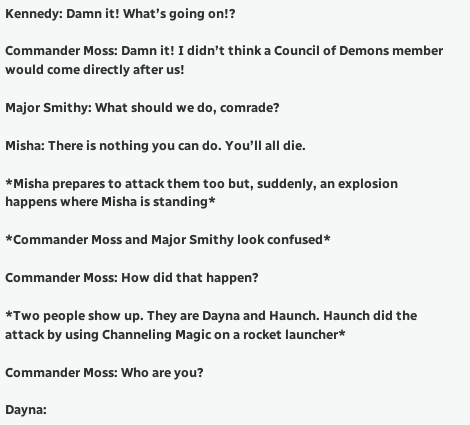Kennedy: Damn it! What’s going on!?

Commander Moss: Damn it! I didn’t think a Council of Demons member would come directly after us!

Major Smithy: What should we do, comrade?

Misha: There is nothing you can do. You’ll all die.

*Misha prepares to attack them too but, suddenly, an explosion happens where Misha is standing*

*Commander Moss and Major Smithy look confused*

Commander Moss: How did that happen?

*Two people show up. They are Dayna and Haunch. Haunch did the attack by using Channeling Magic on a rocket launcher*

Commander Moss: Who are you?

Dayna: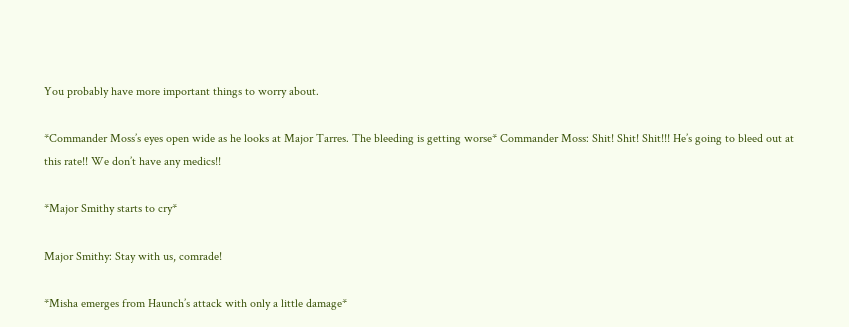You probably have more important things to worry about.

*Commander Moss’s eyes open wide as he looks at Major Tarres. The bleeding is getting worse* Commander Moss: Shit! Shit! Shit!!! He’s going to bleed out at this rate!! We don’t have any medics!!

*Major Smithy starts to cry*

Major Smithy: Stay with us, comrade!

*Misha emerges from Haunch’s attack with only a little damage*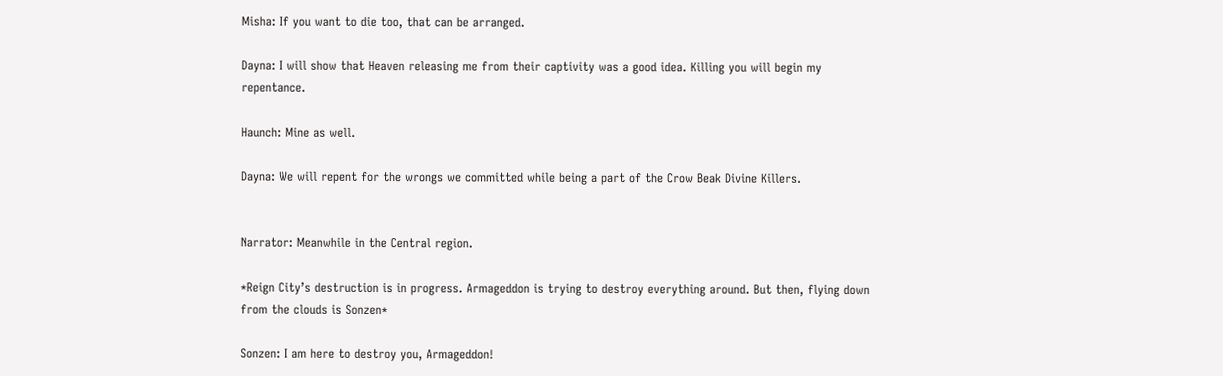Misha: If you want to die too, that can be arranged.

Dayna: I will show that Heaven releasing me from their captivity was a good idea. Killing you will begin my repentance.

Haunch: Mine as well.

Dayna: We will repent for the wrongs we committed while being a part of the Crow Beak Divine Killers.


Narrator: Meanwhile in the Central region.

*Reign City’s destruction is in progress. Armageddon is trying to destroy everything around. But then, flying down from the clouds is Sonzen*

Sonzen: I am here to destroy you, Armageddon!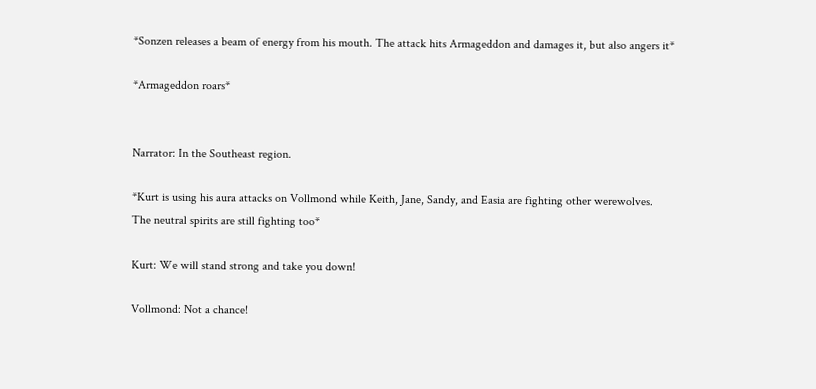*Sonzen releases a beam of energy from his mouth. The attack hits Armageddon and damages it, but also angers it*

*Armageddon roars*


Narrator: In the Southeast region.

*Kurt is using his aura attacks on Vollmond while Keith, Jane, Sandy, and Easia are fighting other werewolves. The neutral spirits are still fighting too*

Kurt: We will stand strong and take you down!

Vollmond: Not a chance!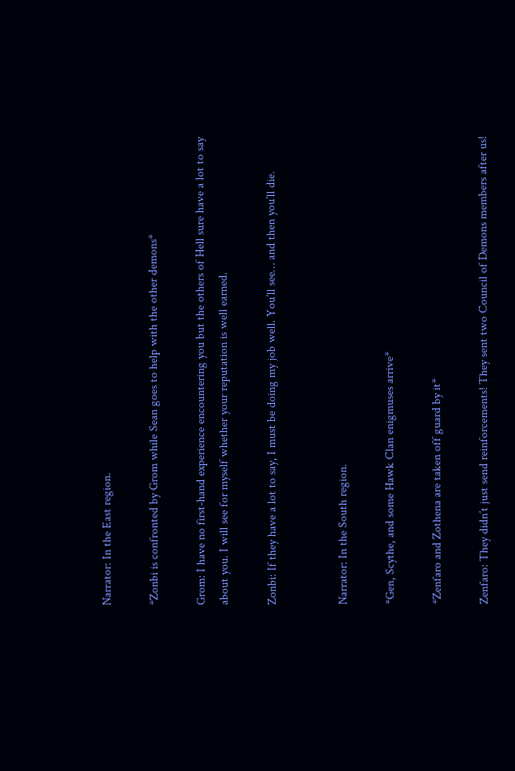Narrator: In the East region.

*Zonbi is confronted by Grom while Sean goes to help with the other demons*

Grom: I have no first-hand experience encountering you but the others of Hell sure have a lot to say about you. I will see for myself whether your reputation is well earned.

Zonbi: If they have a lot to say, I must be doing my job well. You’ll see… and then you’ll die.


Narrator: In the South region.

*Gen, Scythe, and some Hawk Clan enigmuses arrive*

*Zenfaro and Zothena are taken off guard by it*

Zenfaro: They didn’t just send reinforcements! They sent two Council of Demons members after us!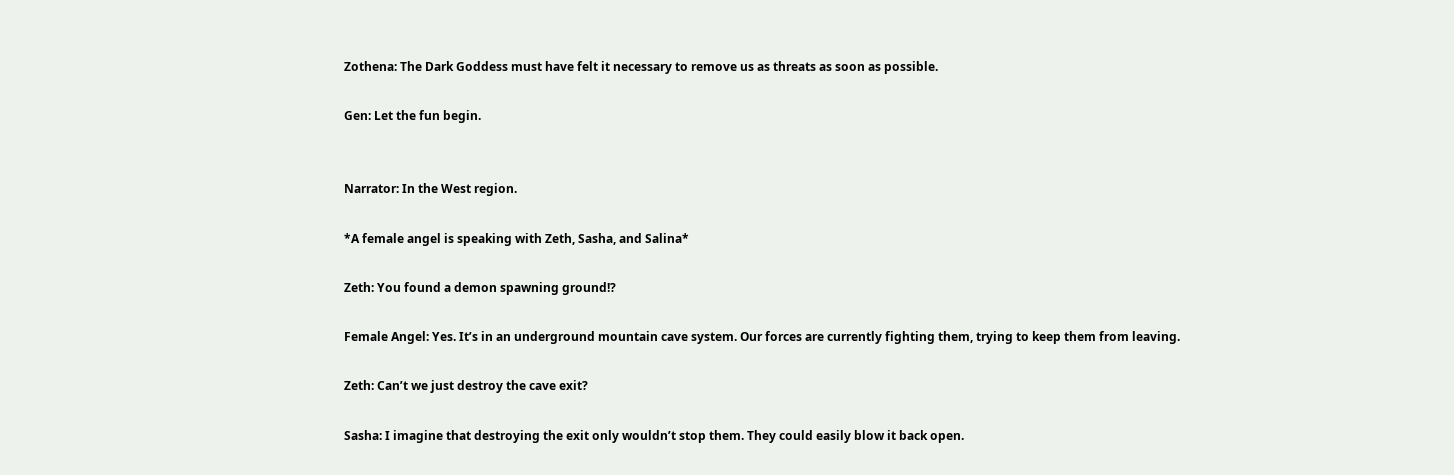Zothena: The Dark Goddess must have felt it necessary to remove us as threats as soon as possible.

Gen: Let the fun begin.


Narrator: In the West region.

*A female angel is speaking with Zeth, Sasha, and Salina*

Zeth: You found a demon spawning ground!?

Female Angel: Yes. It’s in an underground mountain cave system. Our forces are currently fighting them, trying to keep them from leaving.

Zeth: Can’t we just destroy the cave exit?

Sasha: I imagine that destroying the exit only wouldn’t stop them. They could easily blow it back open.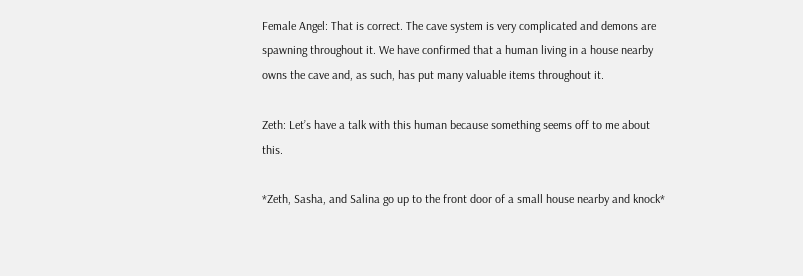Female Angel: That is correct. The cave system is very complicated and demons are spawning throughout it. We have confirmed that a human living in a house nearby owns the cave and, as such, has put many valuable items throughout it.

Zeth: Let’s have a talk with this human because something seems off to me about this.

*Zeth, Sasha, and Salina go up to the front door of a small house nearby and knock*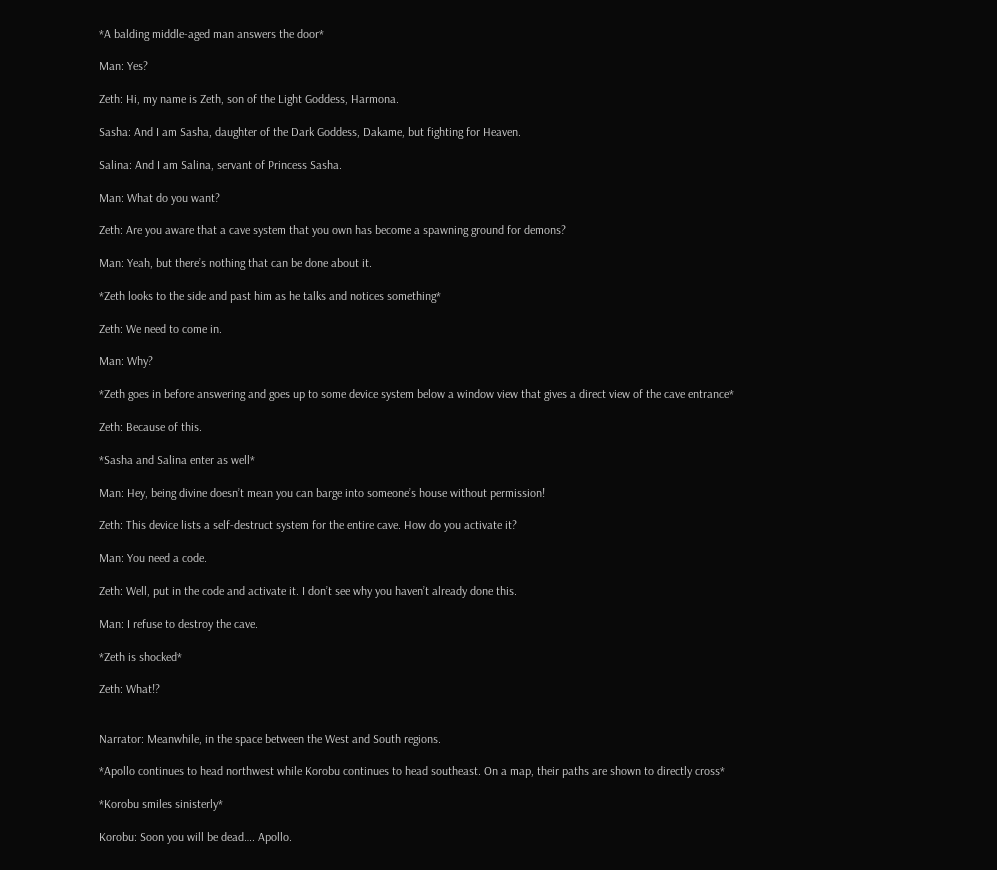*A balding middle-aged man answers the door*

Man: Yes?

Zeth: Hi, my name is Zeth, son of the Light Goddess, Harmona.

Sasha: And I am Sasha, daughter of the Dark Goddess, Dakame, but fighting for Heaven.

Salina: And I am Salina, servant of Princess Sasha.

Man: What do you want?

Zeth: Are you aware that a cave system that you own has become a spawning ground for demons?

Man: Yeah, but there’s nothing that can be done about it.

*Zeth looks to the side and past him as he talks and notices something*

Zeth: We need to come in.

Man: Why?

*Zeth goes in before answering and goes up to some device system below a window view that gives a direct view of the cave entrance*

Zeth: Because of this.

*Sasha and Salina enter as well*

Man: Hey, being divine doesn’t mean you can barge into someone’s house without permission!

Zeth: This device lists a self-destruct system for the entire cave. How do you activate it?

Man: You need a code.

Zeth: Well, put in the code and activate it. I don’t see why you haven’t already done this.

Man: I refuse to destroy the cave.

*Zeth is shocked*

Zeth: What!?


Narrator: Meanwhile, in the space between the West and South regions.

*Apollo continues to head northwest while Korobu continues to head southeast. On a map, their paths are shown to directly cross*

*Korobu smiles sinisterly*

Korobu: Soon you will be dead…. Apollo.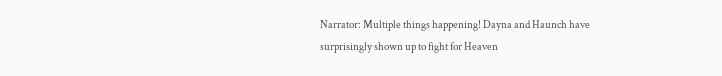Narrator: Multiple things happening! Dayna and Haunch have surprisingly shown up to fight for Heaven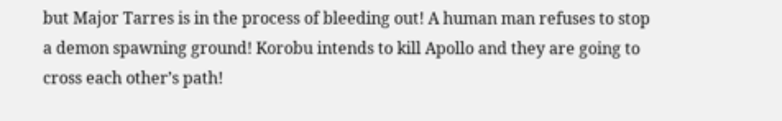but Major Tarres is in the process of bleeding out! A human man refuses to stop a demon spawning ground! Korobu intends to kill Apollo and they are going to cross each other’s path!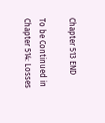Chapter 513 END

To be Continued in Chapter 514: Losses